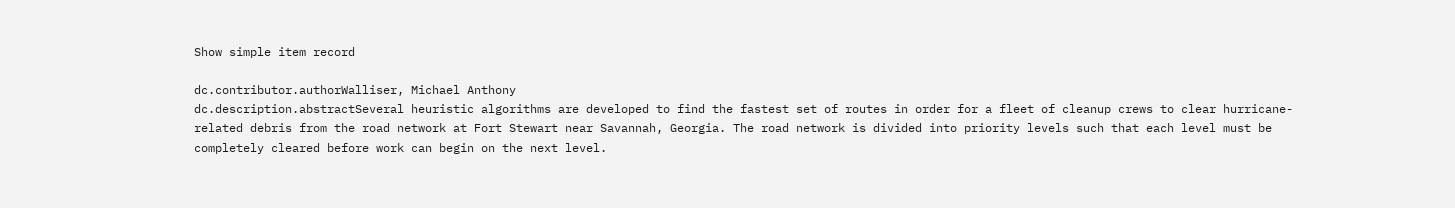Show simple item record

dc.contributor.authorWalliser, Michael Anthony
dc.description.abstractSeveral heuristic algorithms are developed to find the fastest set of routes in order for a fleet of cleanup crews to clear hurricane-related debris from the road network at Fort Stewart near Savannah, Georgia. The road network is divided into priority levels such that each level must be completely cleared before work can begin on the next level.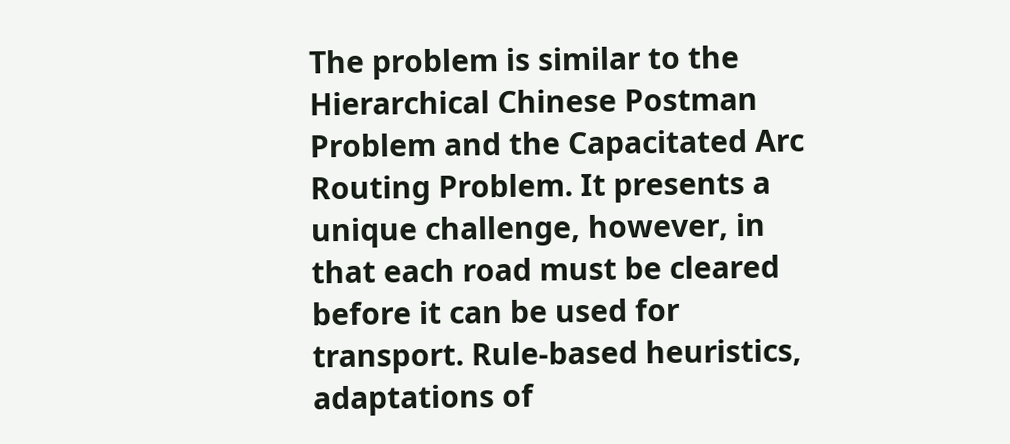The problem is similar to the Hierarchical Chinese Postman Problem and the Capacitated Arc Routing Problem. It presents a unique challenge, however, in that each road must be cleared before it can be used for transport. Rule-based heuristics, adaptations of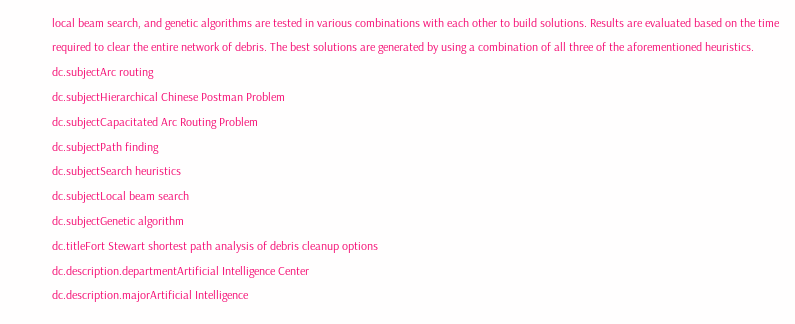local beam search, and genetic algorithms are tested in various combinations with each other to build solutions. Results are evaluated based on the time required to clear the entire network of debris. The best solutions are generated by using a combination of all three of the aforementioned heuristics.
dc.subjectArc routing
dc.subjectHierarchical Chinese Postman Problem
dc.subjectCapacitated Arc Routing Problem
dc.subjectPath finding
dc.subjectSearch heuristics
dc.subjectLocal beam search
dc.subjectGenetic algorithm
dc.titleFort Stewart shortest path analysis of debris cleanup options
dc.description.departmentArtificial Intelligence Center
dc.description.majorArtificial Intelligence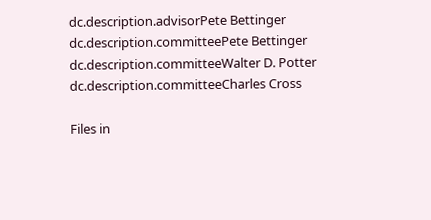dc.description.advisorPete Bettinger
dc.description.committeePete Bettinger
dc.description.committeeWalter D. Potter
dc.description.committeeCharles Cross

Files in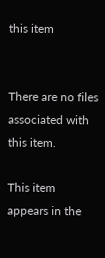this item


There are no files associated with this item.

This item appears in the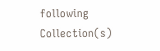following Collection(s)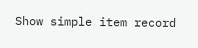Show simple item record